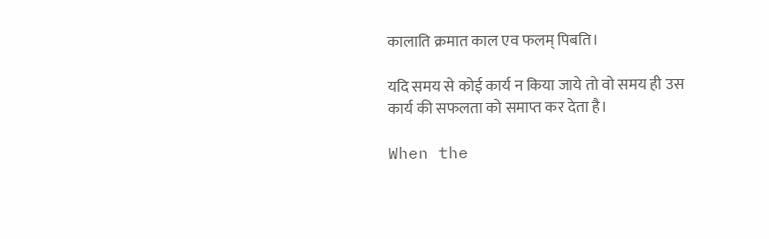कालाति क्रमात काल एव फलम् पिबति।

यदि समय से कोई कार्य न किया जाये तो वो समय ही उस कार्य की सफलता को समाप्त कर देता है।

When the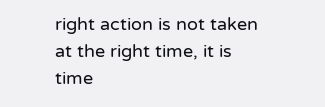right action is not taken at the right time, it is time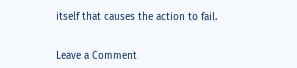itself that causes the action to fail.


Leave a Comment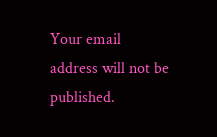Your email address will not be published.